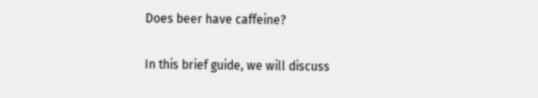Does beer have caffeine?

In this brief guide, we will discuss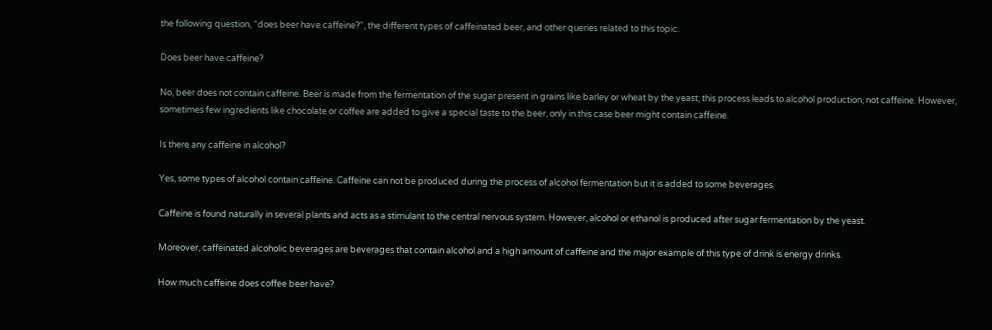the following question, “does beer have caffeine?”, the different types of caffeinated beer, and other queries related to this topic.

Does beer have caffeine?

No, beer does not contain caffeine. Beer is made from the fermentation of the sugar present in grains like barley or wheat by the yeast; this process leads to alcohol production, not caffeine. However, sometimes few ingredients like chocolate or coffee are added to give a special taste to the beer, only in this case beer might contain caffeine.

Is there any caffeine in alcohol?

Yes, some types of alcohol contain caffeine. Caffeine can not be produced during the process of alcohol fermentation but it is added to some beverages.

Caffeine is found naturally in several plants and acts as a stimulant to the central nervous system. However, alcohol or ethanol is produced after sugar fermentation by the yeast.

Moreover, caffeinated alcoholic beverages are beverages that contain alcohol and a high amount of caffeine and the major example of this type of drink is energy drinks.

How much caffeine does coffee beer have?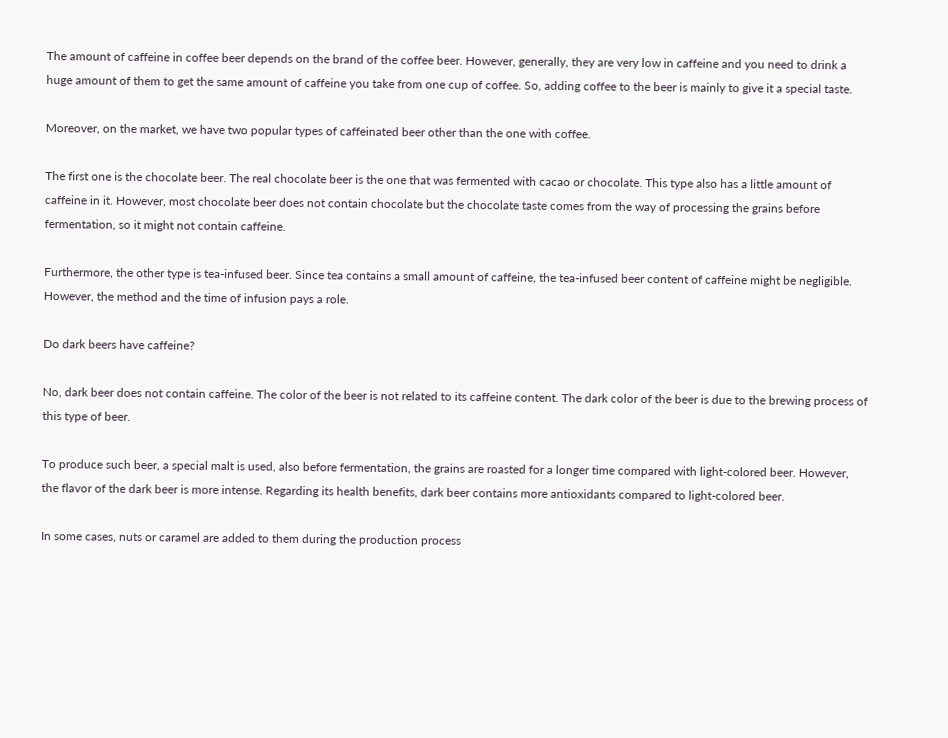The amount of caffeine in coffee beer depends on the brand of the coffee beer. However, generally, they are very low in caffeine and you need to drink a huge amount of them to get the same amount of caffeine you take from one cup of coffee. So, adding coffee to the beer is mainly to give it a special taste.

Moreover, on the market, we have two popular types of caffeinated beer other than the one with coffee.

The first one is the chocolate beer. The real chocolate beer is the one that was fermented with cacao or chocolate. This type also has a little amount of caffeine in it. However, most chocolate beer does not contain chocolate but the chocolate taste comes from the way of processing the grains before fermentation, so it might not contain caffeine.

Furthermore, the other type is tea-infused beer. Since tea contains a small amount of caffeine, the tea-infused beer content of caffeine might be negligible. However, the method and the time of infusion pays a role.

Do dark beers have caffeine?

No, dark beer does not contain caffeine. The color of the beer is not related to its caffeine content. The dark color of the beer is due to the brewing process of this type of beer.

To produce such beer, a special malt is used, also before fermentation, the grains are roasted for a longer time compared with light-colored beer. However, the flavor of the dark beer is more intense. Regarding its health benefits, dark beer contains more antioxidants compared to light-colored beer.

In some cases, nuts or caramel are added to them during the production process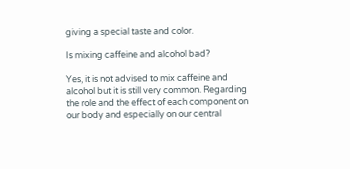giving a special taste and color.

Is mixing caffeine and alcohol bad?

Yes, it is not advised to mix caffeine and alcohol but it is still very common. Regarding the role and the effect of each component on our body and especially on our central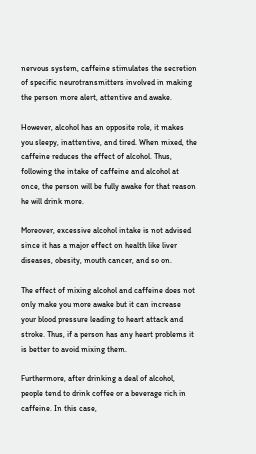nervous system, caffeine stimulates the secretion of specific neurotransmitters involved in making the person more alert, attentive and awake.

However, alcohol has an opposite role, it makes you sleepy, inattentive, and tired. When mixed, the caffeine reduces the effect of alcohol. Thus, following the intake of caffeine and alcohol at once, the person will be fully awake for that reason he will drink more.

Moreover, excessive alcohol intake is not advised since it has a major effect on health like liver diseases, obesity, mouth cancer, and so on.

The effect of mixing alcohol and caffeine does not only make you more awake but it can increase your blood pressure leading to heart attack and stroke. Thus, if a person has any heart problems it is better to avoid mixing them.

Furthermore, after drinking a deal of alcohol, people tend to drink coffee or a beverage rich in caffeine. In this case,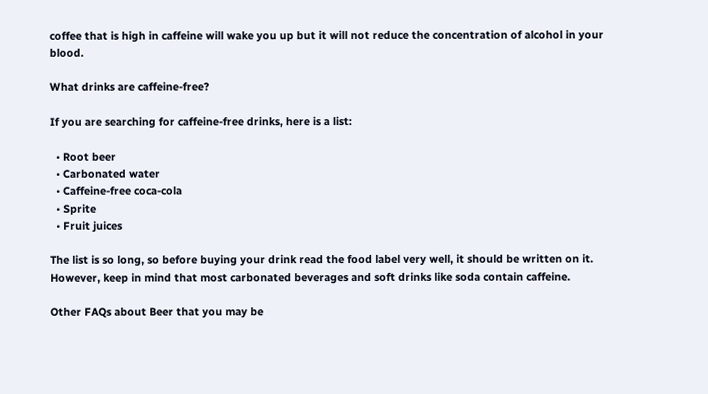coffee that is high in caffeine will wake you up but it will not reduce the concentration of alcohol in your blood.

What drinks are caffeine-free?

If you are searching for caffeine-free drinks, here is a list:

  • Root beer
  • Carbonated water
  • Caffeine-free coca-cola
  • Sprite
  • Fruit juices

The list is so long, so before buying your drink read the food label very well, it should be written on it. However, keep in mind that most carbonated beverages and soft drinks like soda contain caffeine.

Other FAQs about Beer that you may be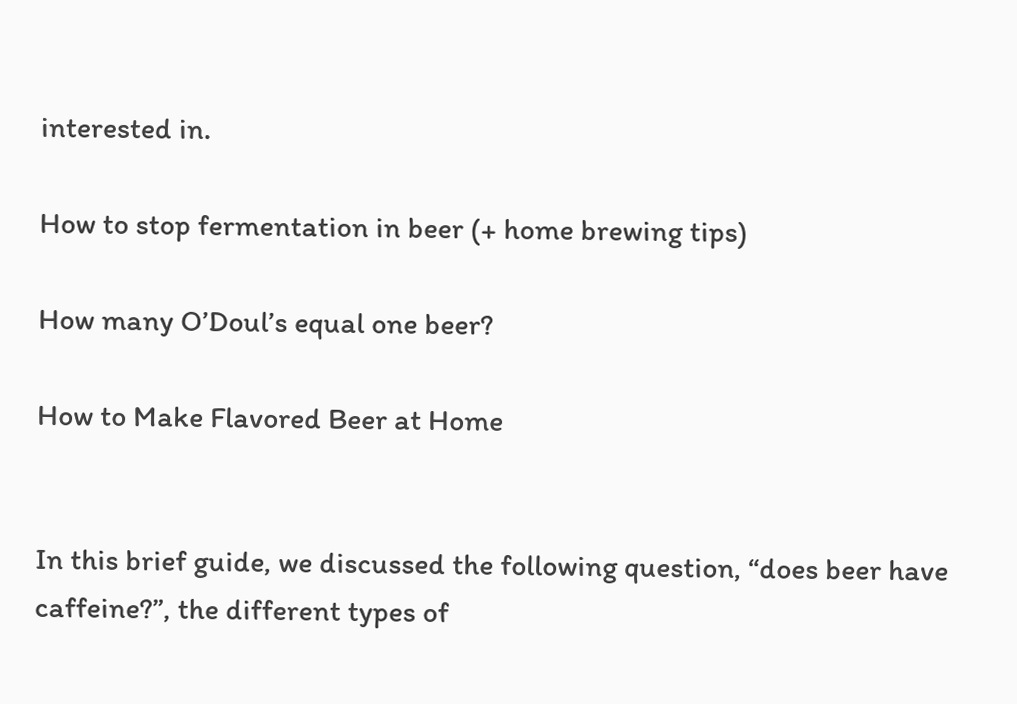interested in.

How to stop fermentation in beer (+ home brewing tips)

How many O’Doul’s equal one beer?

How to Make Flavored Beer at Home


In this brief guide, we discussed the following question, “does beer have caffeine?”, the different types of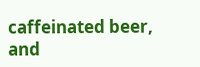caffeinated beer, and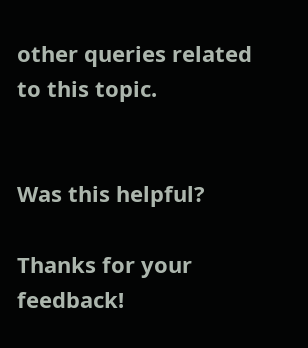other queries related to this topic.


Was this helpful?

Thanks for your feedback!